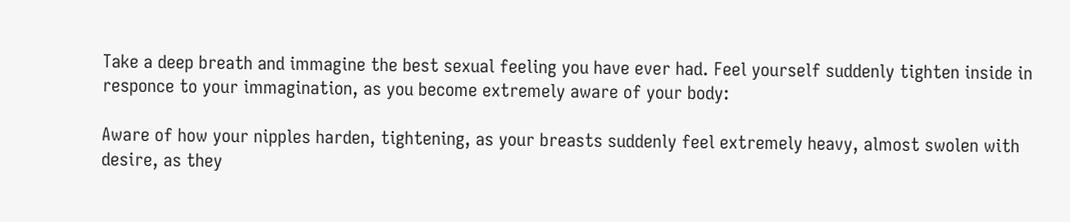Take a deep breath and immagine the best sexual feeling you have ever had. Feel yourself suddenly tighten inside in responce to your immagination, as you become extremely aware of your body:

Aware of how your nipples harden, tightening, as your breasts suddenly feel extremely heavy, almost swolen with desire, as they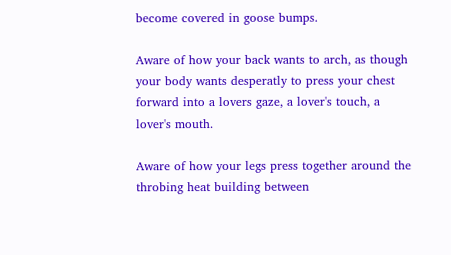become covered in goose bumps.

Aware of how your back wants to arch, as though your body wants desperatly to press your chest forward into a lovers gaze, a lover's touch, a lover's mouth.

Aware of how your legs press together around the throbing heat building between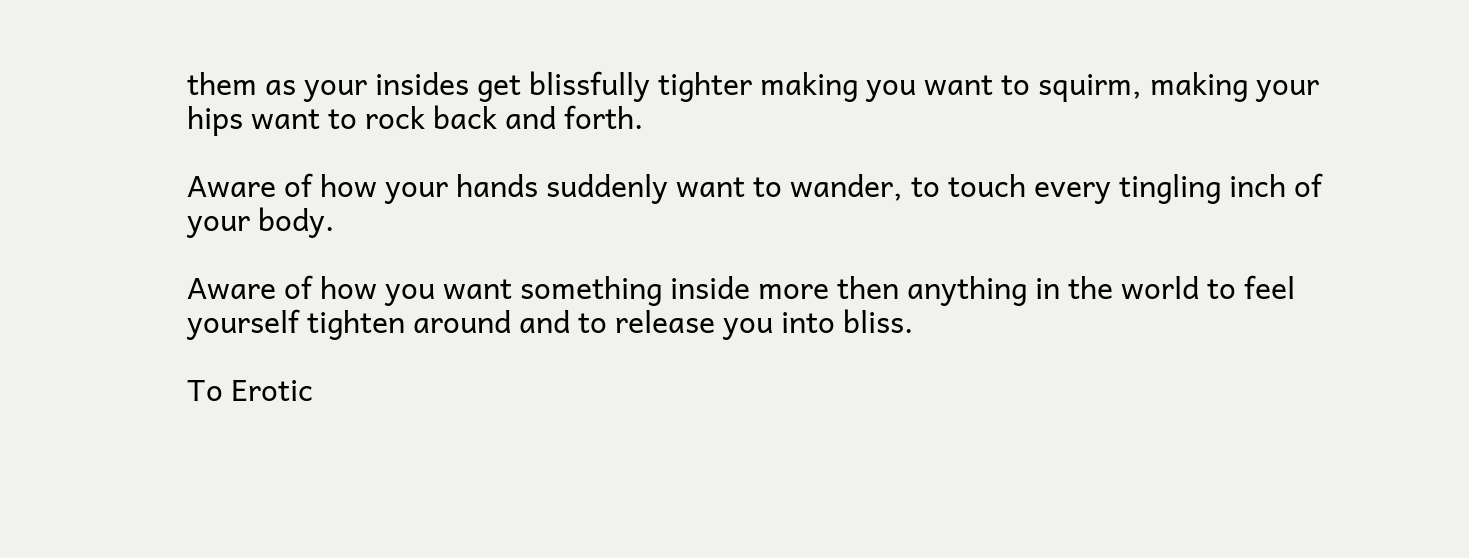them as your insides get blissfully tighter making you want to squirm, making your hips want to rock back and forth.

Aware of how your hands suddenly want to wander, to touch every tingling inch of your body.

Aware of how you want something inside more then anything in the world to feel yourself tighten around and to release you into bliss.

To Erotic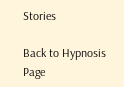Stories

Back to Hypnosis Page